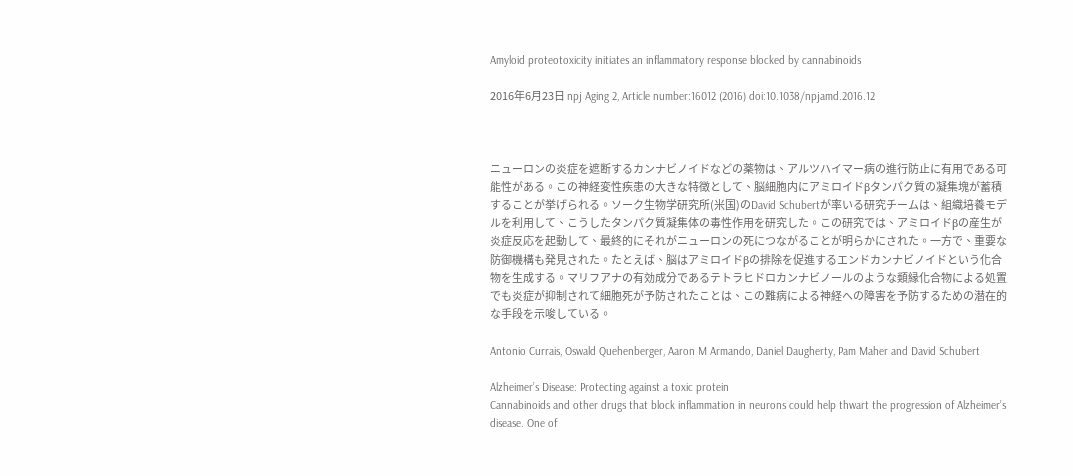Amyloid proteotoxicity initiates an inflammatory response blocked by cannabinoids

2016年6月23日 npj Aging 2, Article number:16012 (2016) doi:10.1038/npjamd.2016.12



ニューロンの炎症を遮断するカンナビノイドなどの薬物は、アルツハイマー病の進行防止に有用である可能性がある。この神経変性疾患の大きな特徴として、脳細胞内にアミロイドβタンパク質の凝集塊が蓄積することが挙げられる。ソーク生物学研究所(米国)のDavid Schubertが率いる研究チームは、組織培養モデルを利用して、こうしたタンパク質凝集体の毒性作用を研究した。この研究では、アミロイドβの産生が炎症反応を起動して、最終的にそれがニューロンの死につながることが明らかにされた。一方で、重要な防御機構も発見された。たとえば、脳はアミロイドβの排除を促進するエンドカンナビノイドという化合物を生成する。マリフアナの有効成分であるテトラヒドロカンナビノールのような類縁化合物による処置でも炎症が抑制されて細胞死が予防されたことは、この難病による神経への障害を予防するための潜在的な手段を示唆している。

Antonio Currais, Oswald Quehenberger, Aaron M Armando, Daniel Daugherty, Pam Maher and David Schubert

Alzheimer’s Disease: Protecting against a toxic protein
Cannabinoids and other drugs that block inflammation in neurons could help thwart the progression of Alzheimer’s disease. One of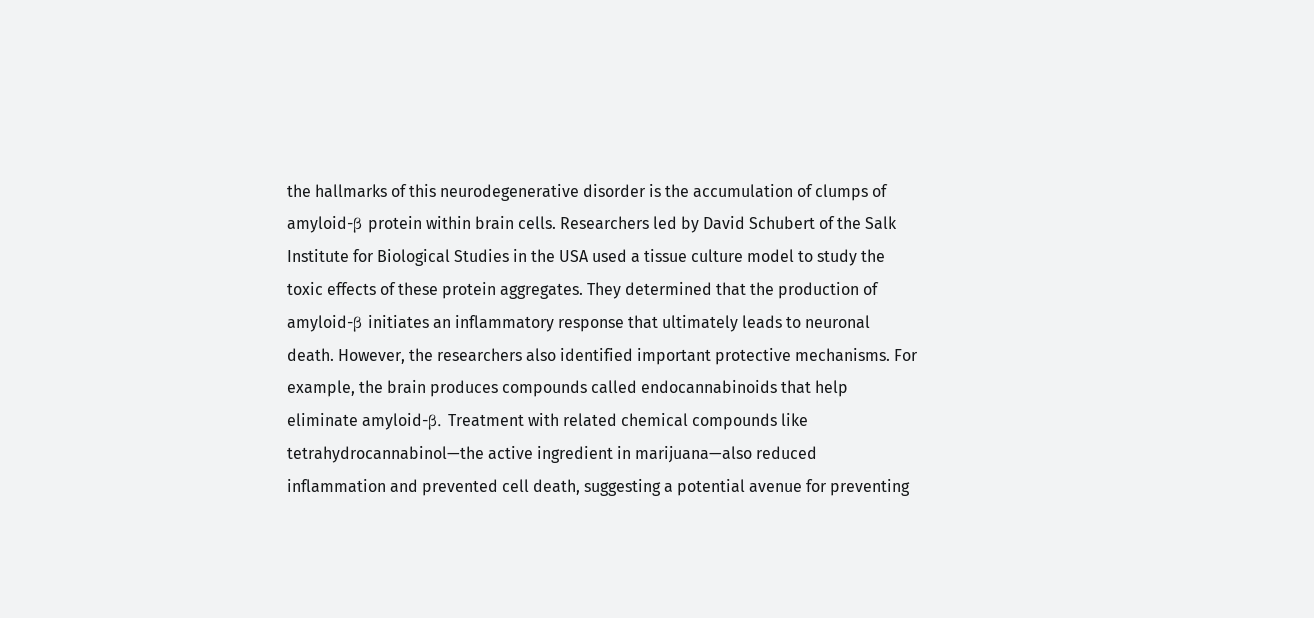the hallmarks of this neurodegenerative disorder is the accumulation of clumps of amyloid-β protein within brain cells. Researchers led by David Schubert of the Salk Institute for Biological Studies in the USA used a tissue culture model to study the toxic effects of these protein aggregates. They determined that the production of amyloid-β initiates an inflammatory response that ultimately leads to neuronal death. However, the researchers also identified important protective mechanisms. For example, the brain produces compounds called endocannabinoids that help eliminate amyloid-β. Treatment with related chemical compounds like tetrahydrocannabinol—the active ingredient in marijuana—also reduced inflammation and prevented cell death, suggesting a potential avenue for preventing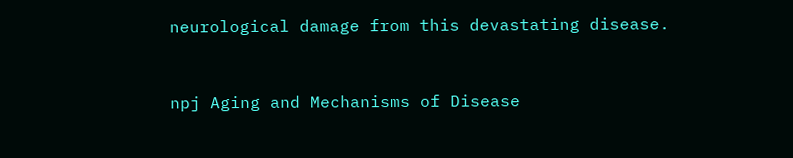neurological damage from this devastating disease.


npj Aging and Mechanisms of Disease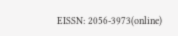EISSN: 2056-3973(online)